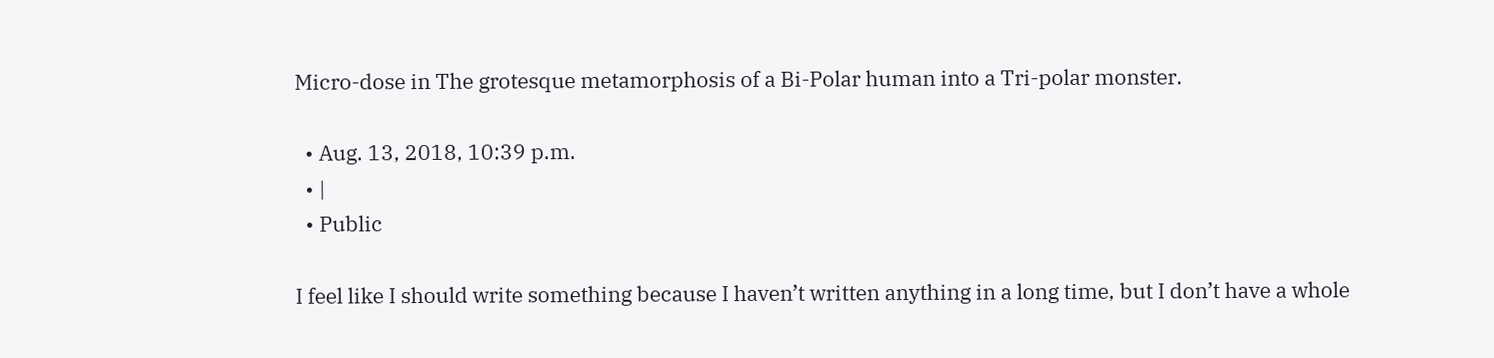Micro-dose in The grotesque metamorphosis of a Bi-Polar human into a Tri-polar monster.

  • Aug. 13, 2018, 10:39 p.m.
  • |
  • Public

I feel like I should write something because I haven’t written anything in a long time, but I don’t have a whole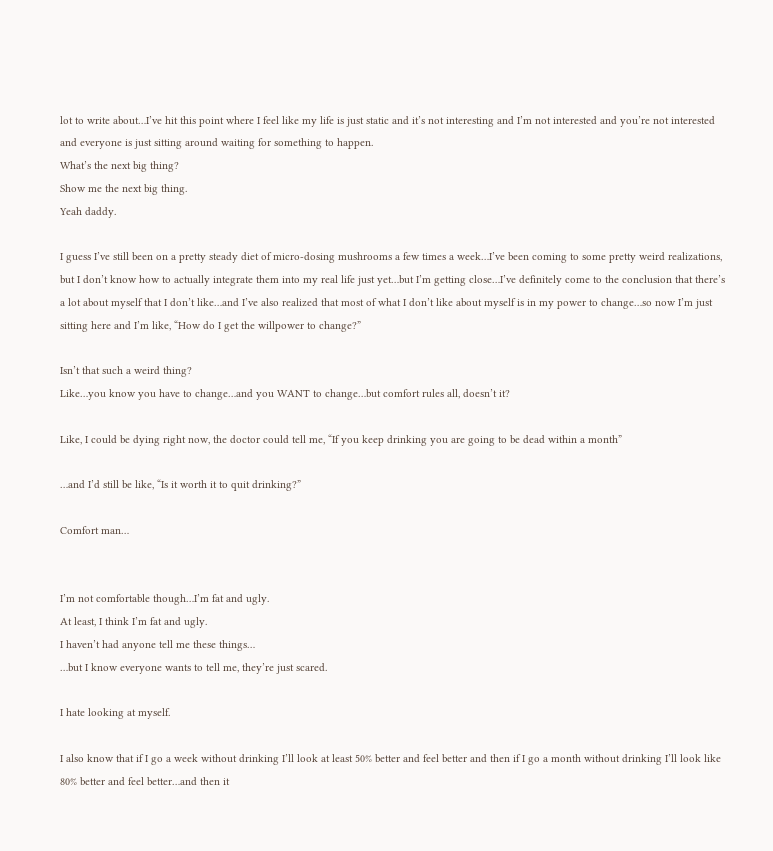lot to write about…I’ve hit this point where I feel like my life is just static and it’s not interesting and I’m not interested and you’re not interested and everyone is just sitting around waiting for something to happen.
What’s the next big thing?
Show me the next big thing.
Yeah daddy.

I guess I’ve still been on a pretty steady diet of micro-dosing mushrooms a few times a week…I’ve been coming to some pretty weird realizations, but I don’t know how to actually integrate them into my real life just yet…but I’m getting close…I’ve definitely come to the conclusion that there’s a lot about myself that I don’t like…and I’ve also realized that most of what I don’t like about myself is in my power to change…so now I’m just sitting here and I’m like, “How do I get the willpower to change?”

Isn’t that such a weird thing?
Like…you know you have to change…and you WANT to change…but comfort rules all, doesn’t it?

Like, I could be dying right now, the doctor could tell me, “If you keep drinking you are going to be dead within a month”

…and I’d still be like, “Is it worth it to quit drinking?”

Comfort man…


I’m not comfortable though…I’m fat and ugly.
At least, I think I’m fat and ugly.
I haven’t had anyone tell me these things…
…but I know everyone wants to tell me, they’re just scared.

I hate looking at myself.

I also know that if I go a week without drinking I’ll look at least 50% better and feel better and then if I go a month without drinking I’ll look like 80% better and feel better…and then it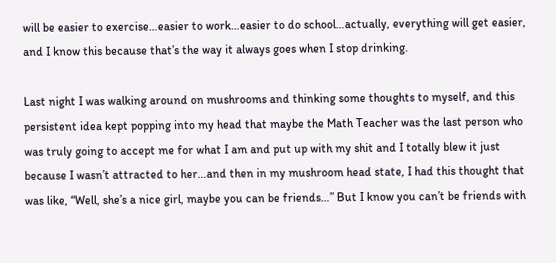will be easier to exercise…easier to work…easier to do school…actually, everything will get easier, and I know this because that’s the way it always goes when I stop drinking.

Last night I was walking around on mushrooms and thinking some thoughts to myself, and this persistent idea kept popping into my head that maybe the Math Teacher was the last person who was truly going to accept me for what I am and put up with my shit and I totally blew it just because I wasn’t attracted to her…and then in my mushroom head state, I had this thought that was like, “Well, she’s a nice girl, maybe you can be friends…” But I know you can’t be friends with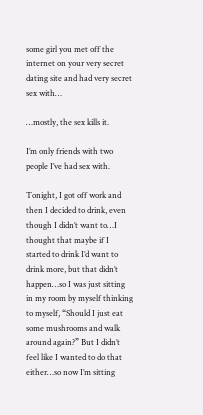some girl you met off the internet on your very secret dating site and had very secret sex with…

…mostly, the sex kills it.

I’m only friends with two people I’ve had sex with.

Tonight, I got off work and then I decided to drink, even though I didn’t want to…I thought that maybe if I started to drink I’d want to drink more, but that didn’t happen…so I was just sitting in my room by myself thinking to myself, “Should I just eat some mushrooms and walk around again?” But I didn’t feel like I wanted to do that either…so now I’m sitting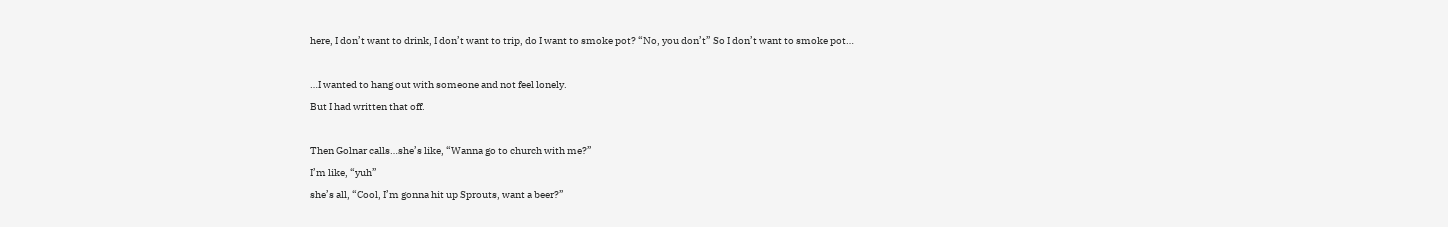here, I don’t want to drink, I don’t want to trip, do I want to smoke pot? “No, you don’t” So I don’t want to smoke pot…

…I wanted to hang out with someone and not feel lonely.
But I had written that off.

Then Golnar calls…she’s like, “Wanna go to church with me?”
I’m like, “yuh”
she’s all, “Cool, I’m gonna hit up Sprouts, want a beer?”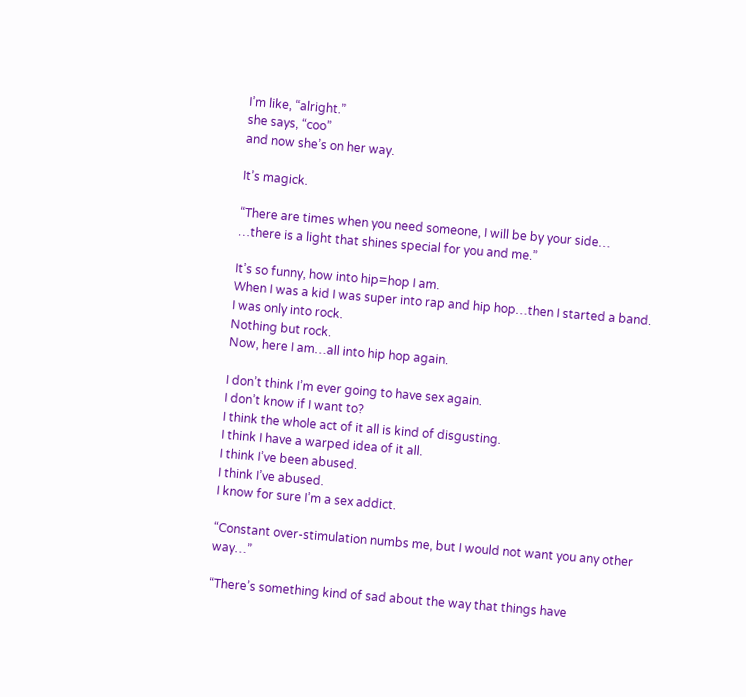I’m like, “alright.”
she says, “coo”
and now she’s on her way.

It’s magick.

“There are times when you need someone, I will be by your side…
…there is a light that shines special for you and me.”

It’s so funny, how into hip=hop I am.
When I was a kid I was super into rap and hip hop…then I started a band.
I was only into rock.
Nothing but rock.
Now, here I am…all into hip hop again.

I don’t think I’m ever going to have sex again.
I don’t know if I want to?
I think the whole act of it all is kind of disgusting.
I think I have a warped idea of it all.
I think I’ve been abused.
I think I’ve abused.
I know for sure I’m a sex addict.

“Constant over-stimulation numbs me, but I would not want you any other way…”

“There’s something kind of sad about the way that things have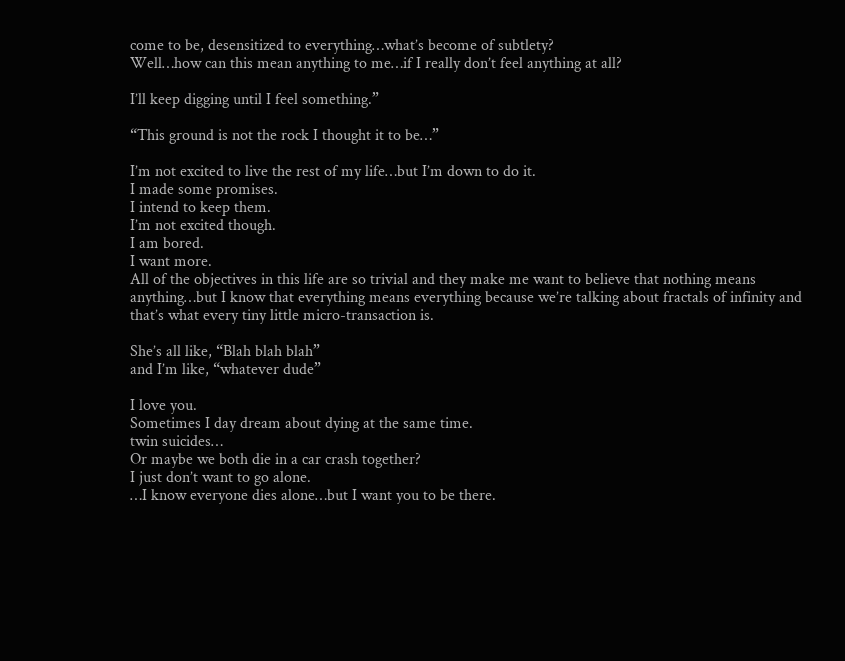come to be, desensitized to everything…what’s become of subtlety?
Well…how can this mean anything to me…if I really don’t feel anything at all?

I’ll keep digging until I feel something.”

“This ground is not the rock I thought it to be…”

I’m not excited to live the rest of my life…but I’m down to do it.
I made some promises.
I intend to keep them.
I’m not excited though.
I am bored.
I want more.
All of the objectives in this life are so trivial and they make me want to believe that nothing means anything…but I know that everything means everything because we’re talking about fractals of infinity and that’s what every tiny little micro-transaction is.

She’s all like, “Blah blah blah”
and I’m like, “whatever dude”

I love you.
Sometimes I day dream about dying at the same time.
twin suicides…
Or maybe we both die in a car crash together?
I just don’t want to go alone.
…I know everyone dies alone…but I want you to be there.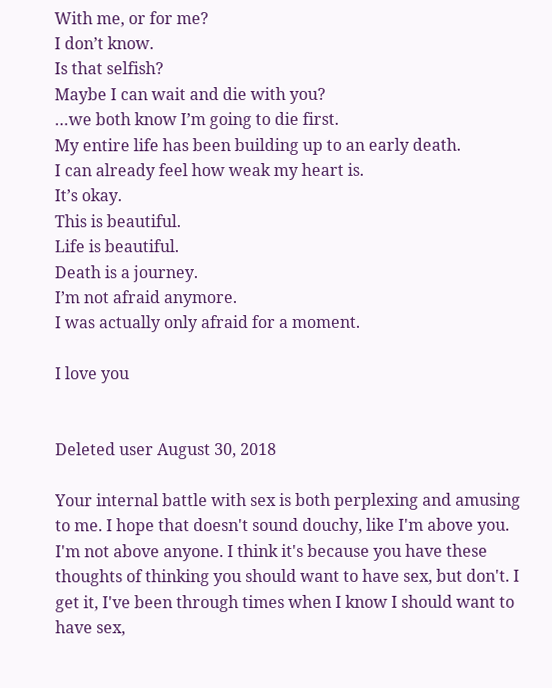With me, or for me?
I don’t know.
Is that selfish?
Maybe I can wait and die with you?
…we both know I’m going to die first.
My entire life has been building up to an early death.
I can already feel how weak my heart is.
It’s okay.
This is beautiful.
Life is beautiful.
Death is a journey.
I’m not afraid anymore.
I was actually only afraid for a moment.

I love you


Deleted user August 30, 2018

Your internal battle with sex is both perplexing and amusing to me. I hope that doesn't sound douchy, like I'm above you. I'm not above anyone. I think it's because you have these thoughts of thinking you should want to have sex, but don't. I get it, I've been through times when I know I should want to have sex,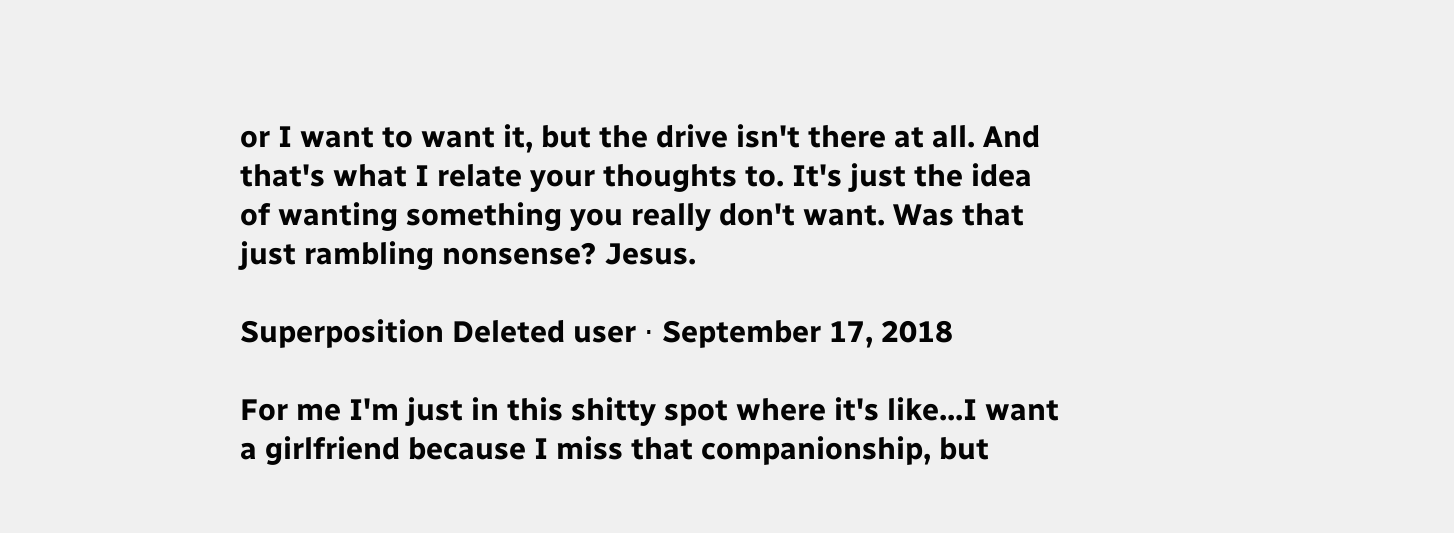or I want to want it, but the drive isn't there at all. And that's what I relate your thoughts to. It's just the idea of wanting something you really don't want. Was that just rambling nonsense? Jesus.

Superposition Deleted user ⋅ September 17, 2018

For me I'm just in this shitty spot where it's like...I want a girlfriend because I miss that companionship, but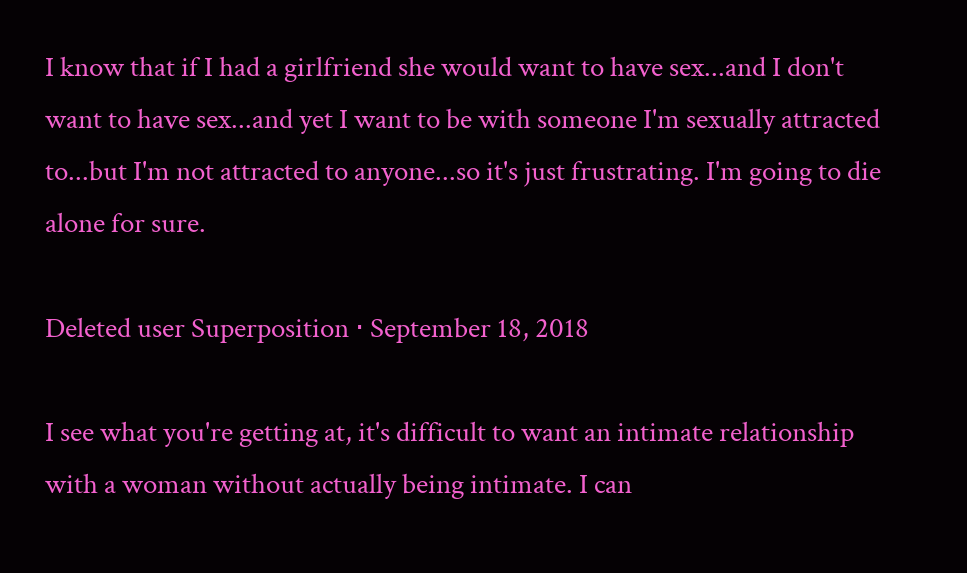I know that if I had a girlfriend she would want to have sex...and I don't want to have sex...and yet I want to be with someone I'm sexually attracted to...but I'm not attracted to anyone...so it's just frustrating. I'm going to die alone for sure.

Deleted user Superposition ⋅ September 18, 2018

I see what you're getting at, it's difficult to want an intimate relationship with a woman without actually being intimate. I can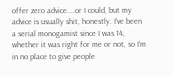offer zero advice....or I could, but my advice is usually shit, honestly. I've been a serial monogamist since I was 14, whether it was right for me or not, so I'm in no place to give people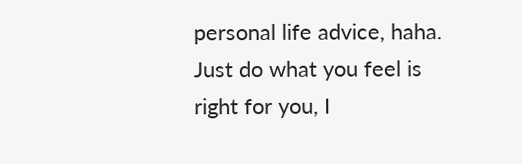personal life advice, haha. Just do what you feel is right for you, I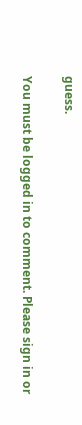guess.

You must be logged in to comment. Please sign in or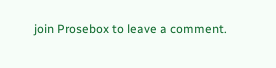join Prosebox to leave a comment.